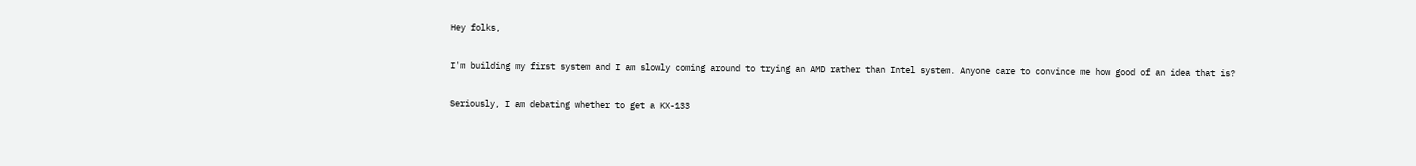Hey folks,

I'm building my first system and I am slowly coming around to trying an AMD rather than Intel system. Anyone care to convince me how good of an idea that is?

Seriously, I am debating whether to get a KX-133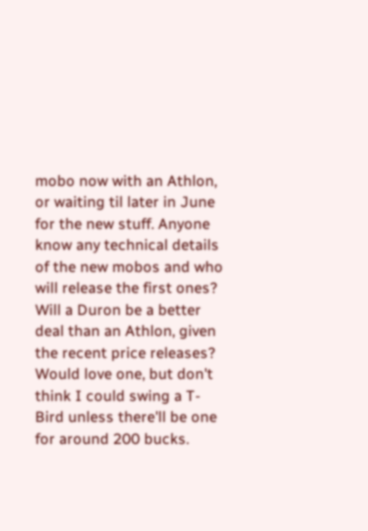mobo now with an Athlon, or waiting til later in June for the new stuff. Anyone know any technical details of the new mobos and who will release the first ones? Will a Duron be a better deal than an Athlon, given the recent price releases? Would love one, but don't think I could swing a T-Bird unless there'll be one for around 200 bucks.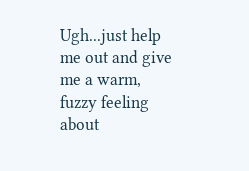Ugh...just help me out and give me a warm, fuzzy feeling about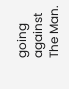going against The Man.